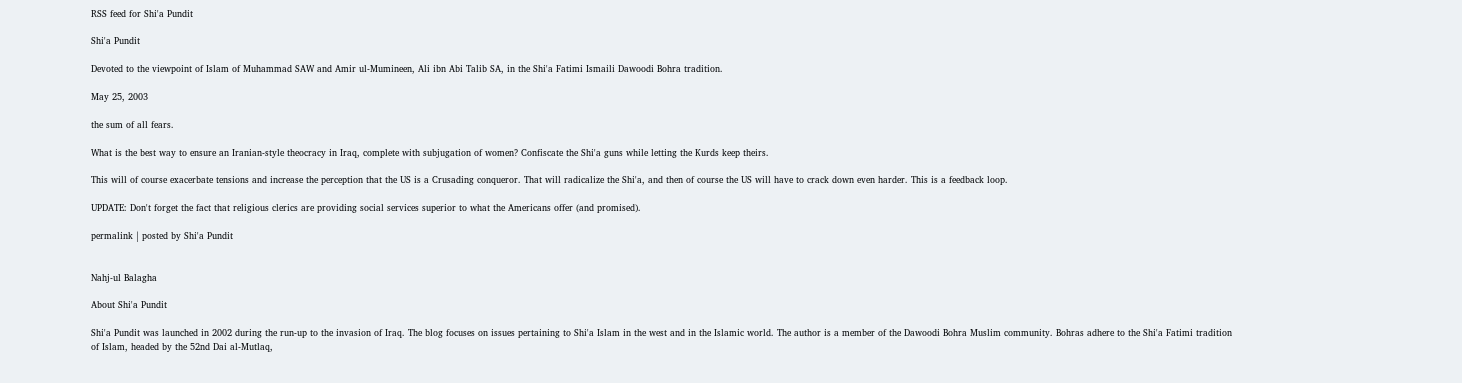RSS feed for Shi'a Pundit

Shi'a Pundit

Devoted to the viewpoint of Islam of Muhammad SAW and Amir ul-Mumineen, Ali ibn Abi Talib SA, in the Shi'a Fatimi Ismaili Dawoodi Bohra tradition.

May 25, 2003

the sum of all fears.

What is the best way to ensure an Iranian-style theocracy in Iraq, complete with subjugation of women? Confiscate the Shi'a guns while letting the Kurds keep theirs.

This will of course exacerbate tensions and increase the perception that the US is a Crusading conqueror. That will radicalize the Shi'a, and then of course the US will have to crack down even harder. This is a feedback loop.

UPDATE: Don't forget the fact that religious clerics are providing social services superior to what the Americans offer (and promised).

permalink | posted by Shi'a Pundit


Nahj-ul Balagha

About Shi'a Pundit

Shi'a Pundit was launched in 2002 during the run-up to the invasion of Iraq. The blog focuses on issues pertaining to Shi'a Islam in the west and in the Islamic world. The author is a member of the Dawoodi Bohra Muslim community. Bohras adhere to the Shi'a Fatimi tradition of Islam, headed by the 52nd Dai al-Mutlaq,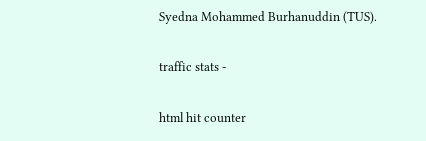Syedna Mohammed Burhanuddin (TUS).

traffic stats -

html hit counter